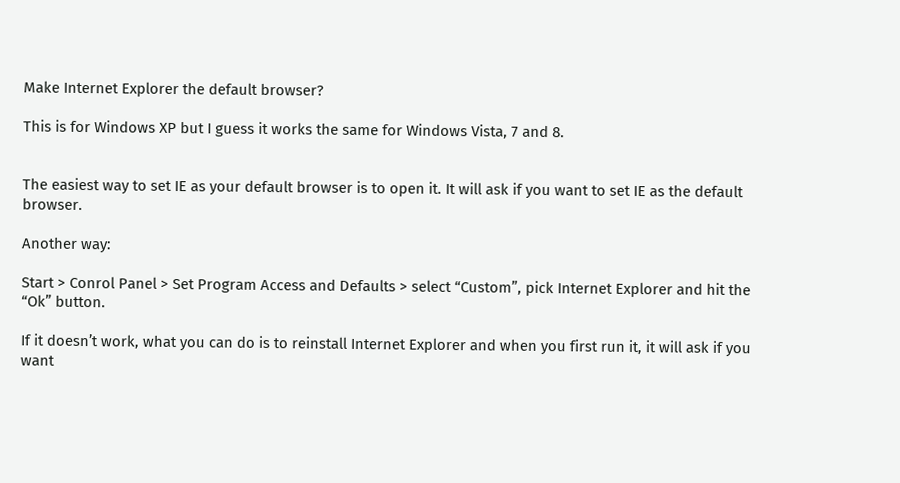Make Internet Explorer the default browser?

This is for Windows XP but I guess it works the same for Windows Vista, 7 and 8.


The easiest way to set IE as your default browser is to open it. It will ask if you want to set IE as the default browser.

Another way:

Start > Conrol Panel > Set Program Access and Defaults > select “Custom”, pick Internet Explorer and hit the “Ok” button.

If it doesn’t work, what you can do is to reinstall Internet Explorer and when you first run it, it will ask if you want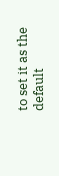to set it as the default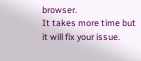browser.
It takes more time but it will fix your issue.